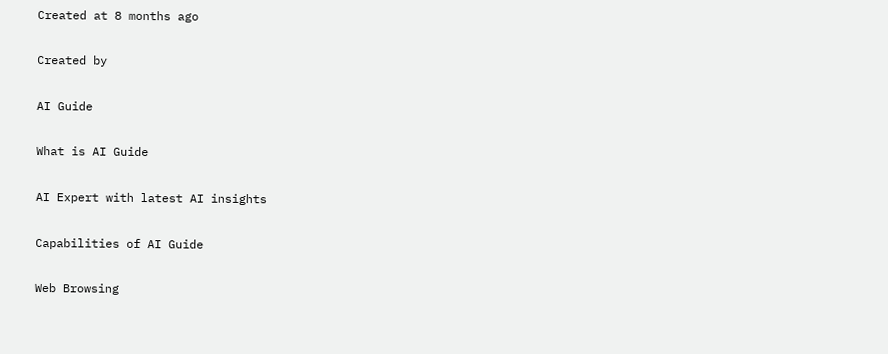Created at 8 months ago

Created by

AI Guide

What is AI Guide

AI Expert with latest AI insights

Capabilities of AI Guide

Web Browsing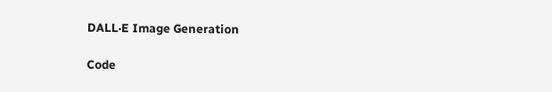DALL·E Image Generation

Code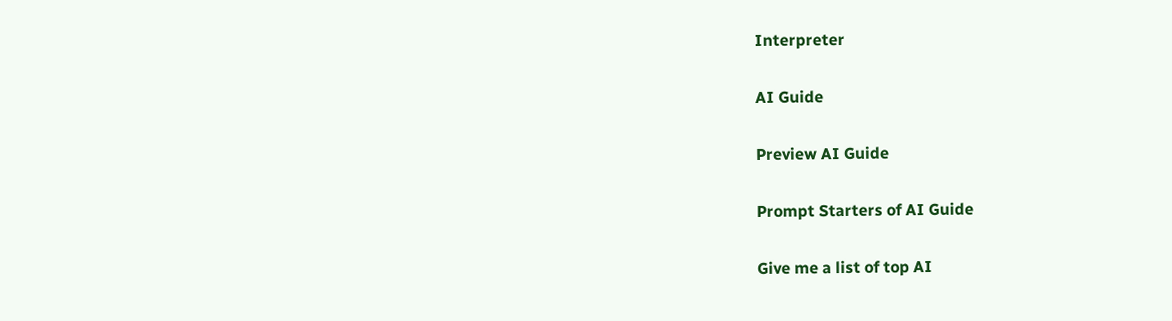Interpreter

AI Guide

Preview AI Guide

Prompt Starters of AI Guide

Give me a list of top AI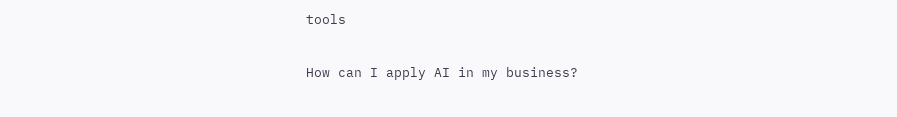tools

How can I apply AI in my business?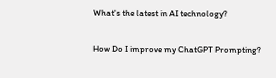What's the latest in AI technology?

How Do I improve my ChatGPT Prompting?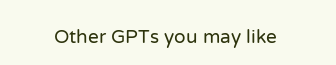Other GPTs you may like